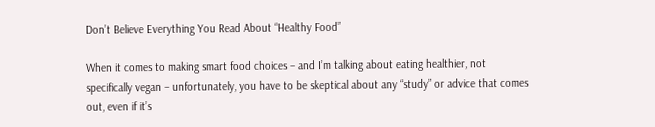Don’t Believe Everything You Read About “Healthy Food”

When it comes to making smart food choices – and I’m talking about eating healthier, not specifically vegan – unfortunately, you have to be skeptical about any “study” or advice that comes out, even if it’s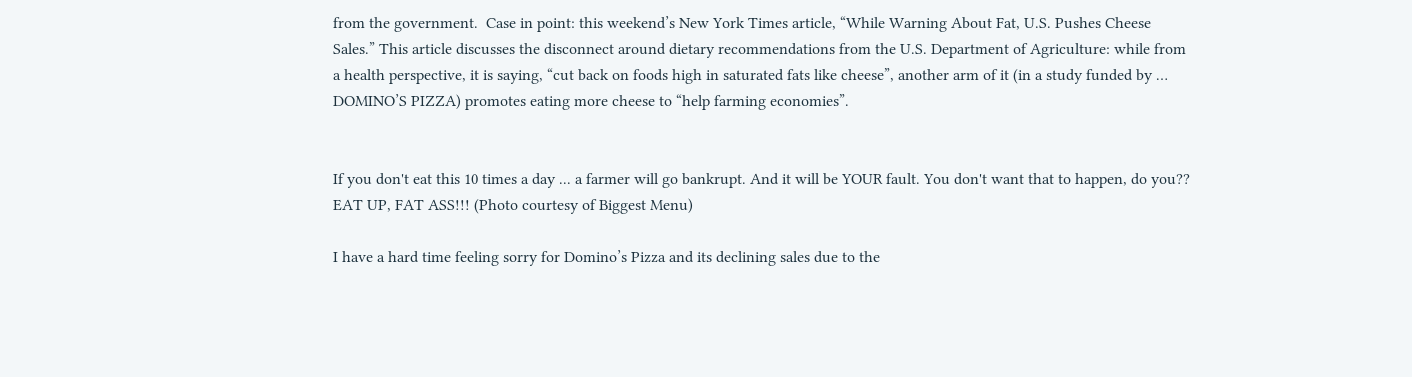from the government.  Case in point: this weekend’s New York Times article, “While Warning About Fat, U.S. Pushes Cheese Sales.” This article discusses the disconnect around dietary recommendations from the U.S. Department of Agriculture: while from a health perspective, it is saying, “cut back on foods high in saturated fats like cheese”, another arm of it (in a study funded by … DOMINO’S PIZZA) promotes eating more cheese to “help farming economies”.


If you don't eat this 10 times a day ... a farmer will go bankrupt. And it will be YOUR fault. You don't want that to happen, do you?? EAT UP, FAT ASS!!! (Photo courtesy of Biggest Menu)

I have a hard time feeling sorry for Domino’s Pizza and its declining sales due to the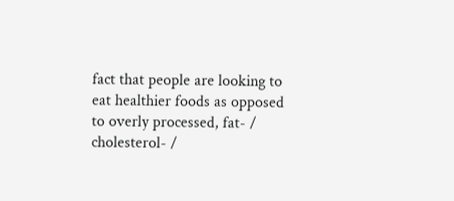fact that people are looking to eat healthier foods as opposed to overly processed, fat- / cholesterol- /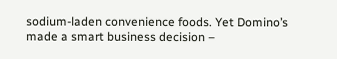sodium-laden convenience foods. Yet Domino’s made a smart business decision –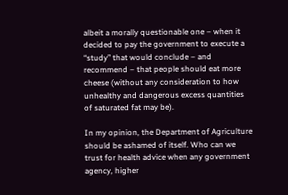albeit a morally questionable one – when it decided to pay the government to execute a “study” that would conclude – and recommend – that people should eat more cheese (without any consideration to how unhealthy and dangerous excess quantities of saturated fat may be).

In my opinion, the Department of Agriculture should be ashamed of itself. Who can we trust for health advice when any government agency, higher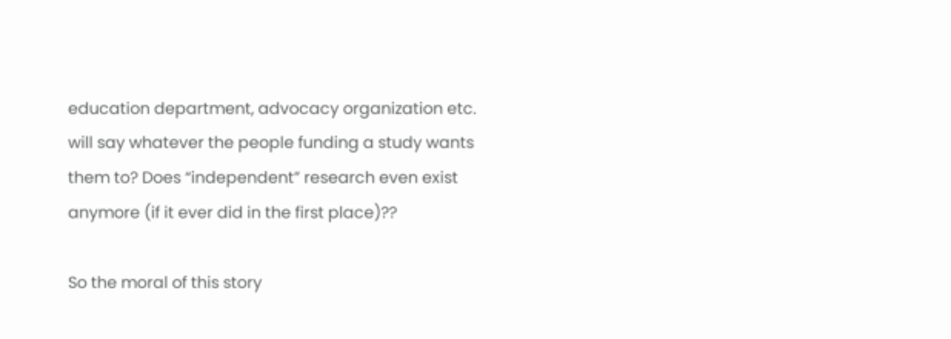education department, advocacy organization etc. will say whatever the people funding a study wants them to? Does “independent” research even exist anymore (if it ever did in the first place)??

So the moral of this story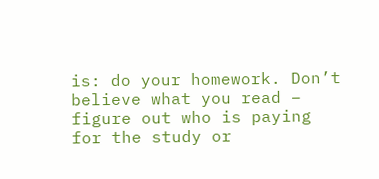is: do your homework. Don’t believe what you read – figure out who is paying for the study or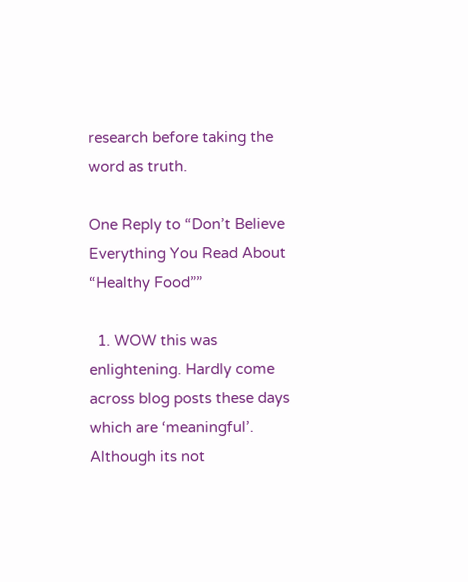research before taking the word as truth.

One Reply to “Don’t Believe Everything You Read About “Healthy Food””

  1. WOW this was enlightening. Hardly come across blog posts these days which are ‘meaningful’. Although its not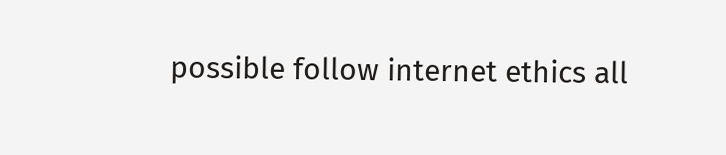possible follow internet ethics all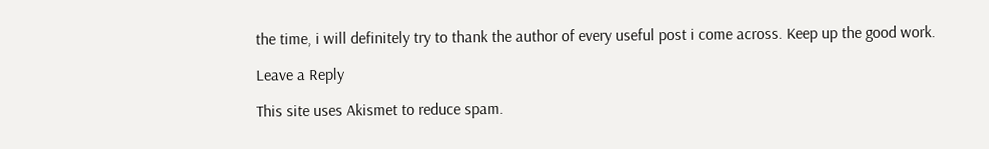the time, i will definitely try to thank the author of every useful post i come across. Keep up the good work.

Leave a Reply

This site uses Akismet to reduce spam.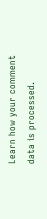Learn how your comment data is processed.